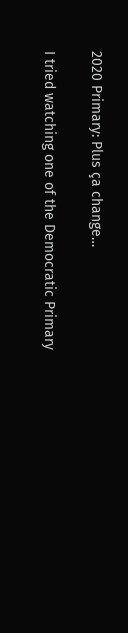2020 Primary: Plus ça change…

I tried watching one of the Democratic Primary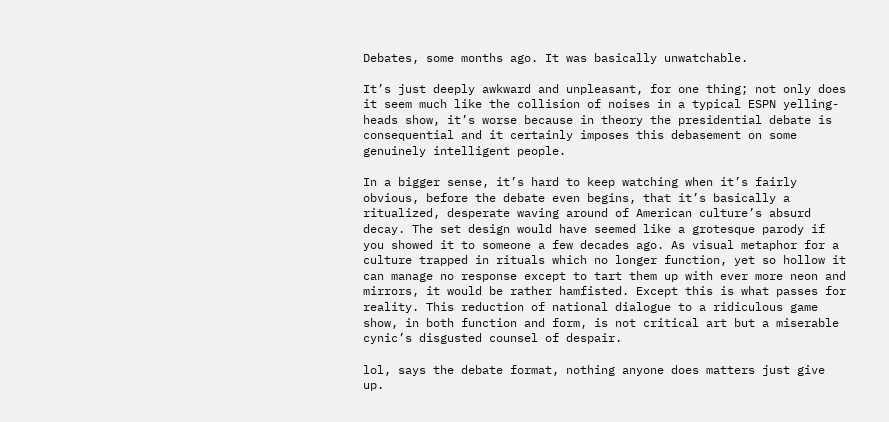Debates, some months ago. It was basically unwatchable.

It’s just deeply awkward and unpleasant, for one thing; not only does it seem much like the collision of noises in a typical ESPN yelling-heads show, it’s worse because in theory the presidential debate is consequential and it certainly imposes this debasement on some genuinely intelligent people.

In a bigger sense, it’s hard to keep watching when it’s fairly obvious, before the debate even begins, that it’s basically a ritualized, desperate waving around of American culture’s absurd decay. The set design would have seemed like a grotesque parody if you showed it to someone a few decades ago. As visual metaphor for a culture trapped in rituals which no longer function, yet so hollow it can manage no response except to tart them up with ever more neon and mirrors, it would be rather hamfisted. Except this is what passes for reality. This reduction of national dialogue to a ridiculous game show, in both function and form, is not critical art but a miserable cynic’s disgusted counsel of despair.

lol, says the debate format, nothing anyone does matters just give up.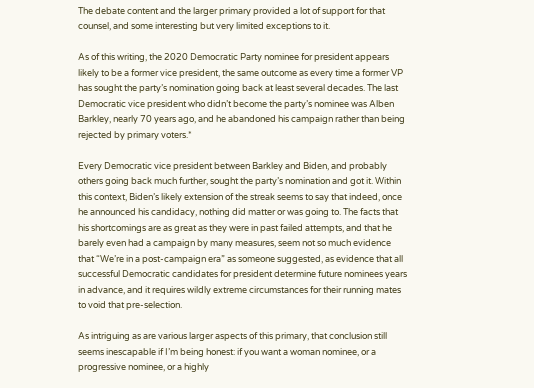The debate content and the larger primary provided a lot of support for that counsel, and some interesting but very limited exceptions to it.

As of this writing, the 2020 Democratic Party nominee for president appears likely to be a former vice president, the same outcome as every time a former VP has sought the party’s nomination going back at least several decades. The last Democratic vice president who didn’t become the party’s nominee was Alben Barkley, nearly 70 years ago, and he abandoned his campaign rather than being rejected by primary voters.*

Every Democratic vice president between Barkley and Biden, and probably others going back much further, sought the party’s nomination and got it. Within this context, Biden’s likely extension of the streak seems to say that indeed, once he announced his candidacy, nothing did matter or was going to. The facts that his shortcomings are as great as they were in past failed attempts, and that he barely even had a campaign by many measures, seem not so much evidence that “We’re in a post-campaign era” as someone suggested, as evidence that all successful Democratic candidates for president determine future nominees years in advance, and it requires wildly extreme circumstances for their running mates to void that pre-selection.

As intriguing as are various larger aspects of this primary, that conclusion still seems inescapable if I’m being honest: if you want a woman nominee, or a progressive nominee, or a highly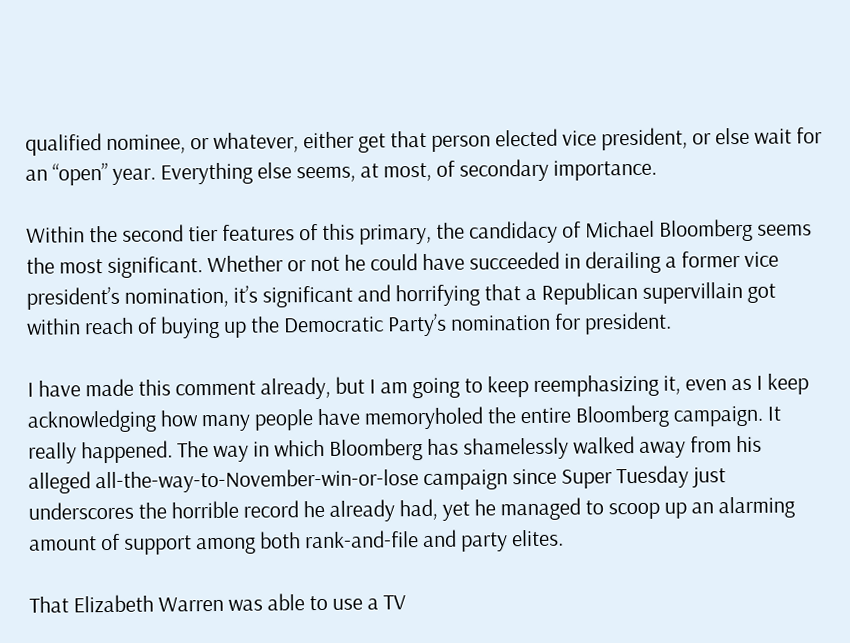qualified nominee, or whatever, either get that person elected vice president, or else wait for an “open” year. Everything else seems, at most, of secondary importance.

Within the second tier features of this primary, the candidacy of Michael Bloomberg seems the most significant. Whether or not he could have succeeded in derailing a former vice president’s nomination, it’s significant and horrifying that a Republican supervillain got within reach of buying up the Democratic Party’s nomination for president.

I have made this comment already, but I am going to keep reemphasizing it, even as I keep acknowledging how many people have memoryholed the entire Bloomberg campaign. It really happened. The way in which Bloomberg has shamelessly walked away from his alleged all-the-way-to-November-win-or-lose campaign since Super Tuesday just underscores the horrible record he already had, yet he managed to scoop up an alarming amount of support among both rank-and-file and party elites.

That Elizabeth Warren was able to use a TV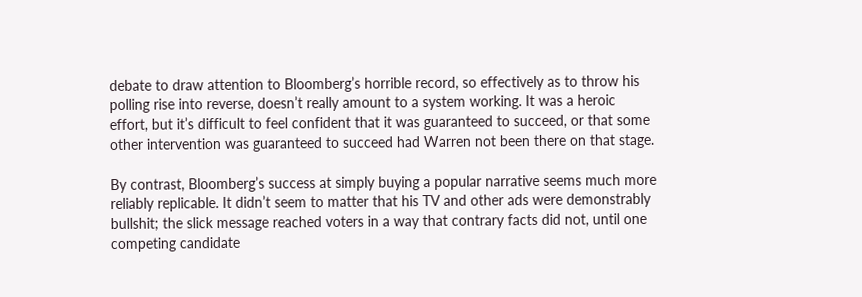debate to draw attention to Bloomberg’s horrible record, so effectively as to throw his polling rise into reverse, doesn’t really amount to a system working. It was a heroic effort, but it’s difficult to feel confident that it was guaranteed to succeed, or that some other intervention was guaranteed to succeed had Warren not been there on that stage.

By contrast, Bloomberg’s success at simply buying a popular narrative seems much more reliably replicable. It didn’t seem to matter that his TV and other ads were demonstrably bullshit; the slick message reached voters in a way that contrary facts did not, until one competing candidate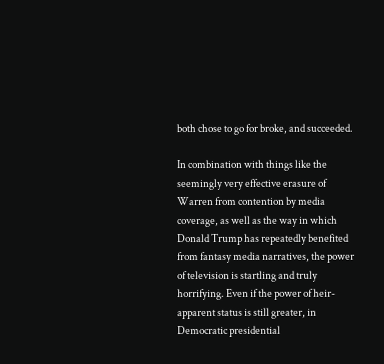both chose to go for broke, and succeeded.

In combination with things like the seemingly very effective erasure of Warren from contention by media coverage, as well as the way in which Donald Trump has repeatedly benefited from fantasy media narratives, the power of television is startling and truly horrifying. Even if the power of heir-apparent status is still greater, in Democratic presidential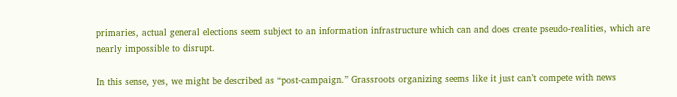primaries, actual general elections seem subject to an information infrastructure which can and does create pseudo-realities, which are nearly impossible to disrupt.

In this sense, yes, we might be described as “post-campaign.” Grassroots organizing seems like it just can’t compete with news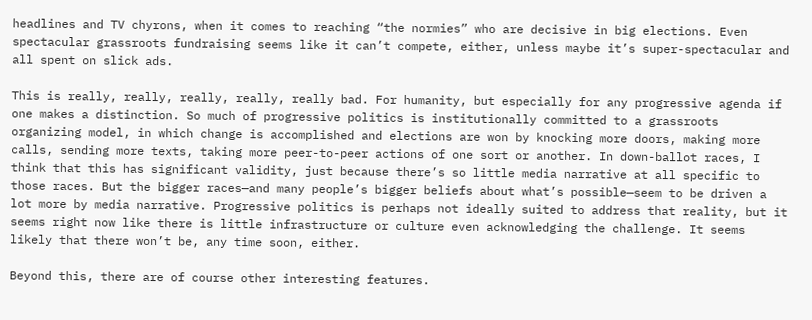headlines and TV chyrons, when it comes to reaching “the normies” who are decisive in big elections. Even spectacular grassroots fundraising seems like it can’t compete, either, unless maybe it’s super-spectacular and all spent on slick ads.

This is really, really, really, really, really bad. For humanity, but especially for any progressive agenda if one makes a distinction. So much of progressive politics is institutionally committed to a grassroots organizing model, in which change is accomplished and elections are won by knocking more doors, making more calls, sending more texts, taking more peer-to-peer actions of one sort or another. In down-ballot races, I think that this has significant validity, just because there’s so little media narrative at all specific to those races. But the bigger races—and many people’s bigger beliefs about what’s possible—seem to be driven a lot more by media narrative. Progressive politics is perhaps not ideally suited to address that reality, but it seems right now like there is little infrastructure or culture even acknowledging the challenge. It seems likely that there won’t be, any time soon, either.

Beyond this, there are of course other interesting features.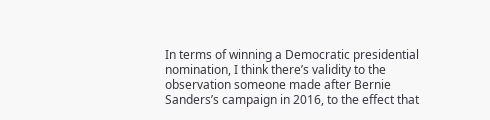In terms of winning a Democratic presidential nomination, I think there’s validity to the observation someone made after Bernie Sanders’s campaign in 2016, to the effect that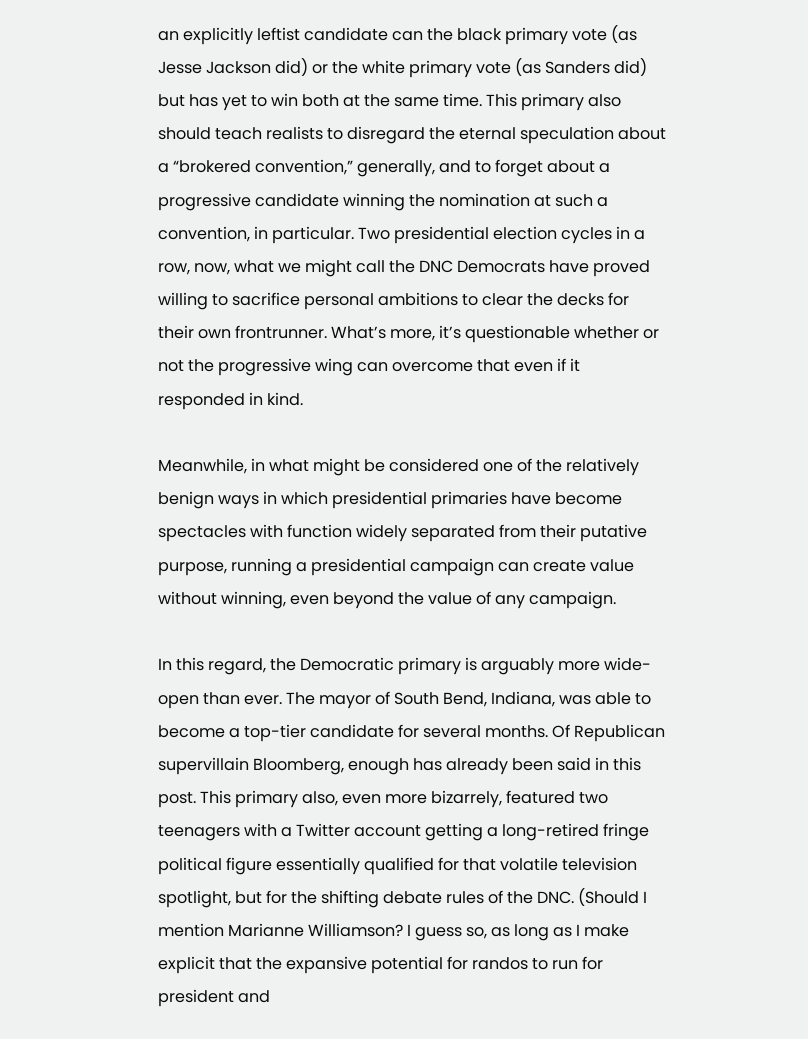an explicitly leftist candidate can the black primary vote (as Jesse Jackson did) or the white primary vote (as Sanders did) but has yet to win both at the same time. This primary also should teach realists to disregard the eternal speculation about a “brokered convention,” generally, and to forget about a progressive candidate winning the nomination at such a convention, in particular. Two presidential election cycles in a row, now, what we might call the DNC Democrats have proved willing to sacrifice personal ambitions to clear the decks for their own frontrunner. What’s more, it’s questionable whether or not the progressive wing can overcome that even if it responded in kind.

Meanwhile, in what might be considered one of the relatively benign ways in which presidential primaries have become spectacles with function widely separated from their putative purpose, running a presidential campaign can create value without winning, even beyond the value of any campaign.

In this regard, the Democratic primary is arguably more wide-open than ever. The mayor of South Bend, Indiana, was able to become a top-tier candidate for several months. Of Republican supervillain Bloomberg, enough has already been said in this post. This primary also, even more bizarrely, featured two teenagers with a Twitter account getting a long-retired fringe political figure essentially qualified for that volatile television spotlight, but for the shifting debate rules of the DNC. (Should I mention Marianne Williamson? I guess so, as long as I make explicit that the expansive potential for randos to run for president and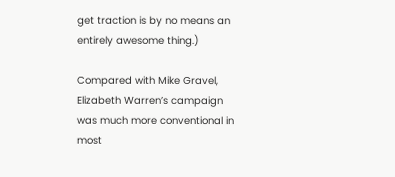get traction is by no means an entirely awesome thing.)

Compared with Mike Gravel, Elizabeth Warren’s campaign was much more conventional in most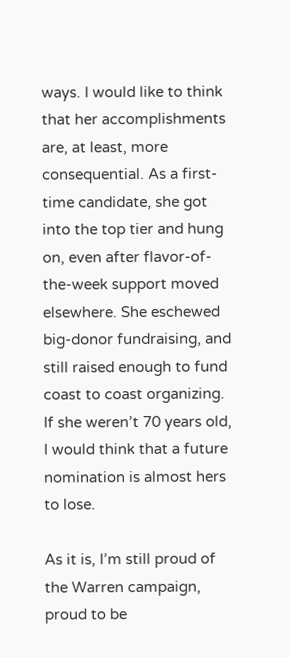ways. I would like to think that her accomplishments are, at least, more consequential. As a first-time candidate, she got into the top tier and hung on, even after flavor-of-the-week support moved elsewhere. She eschewed big-donor fundraising, and still raised enough to fund coast to coast organizing. If she weren’t 70 years old, I would think that a future nomination is almost hers to lose.

As it is, I’m still proud of the Warren campaign, proud to be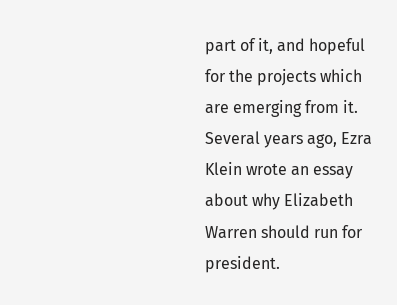part of it, and hopeful for the projects which are emerging from it. Several years ago, Ezra Klein wrote an essay about why Elizabeth Warren should run for president.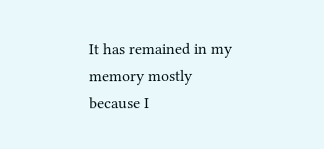It has remained in my memory mostly because I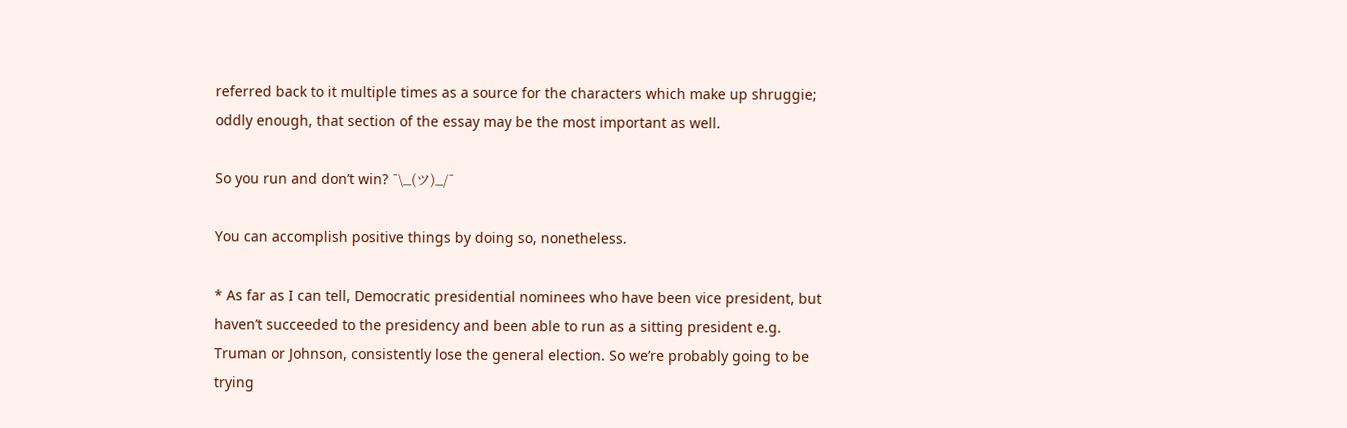referred back to it multiple times as a source for the characters which make up shruggie; oddly enough, that section of the essay may be the most important as well.

So you run and don’t win? ¯\_(ツ)_/¯

You can accomplish positive things by doing so, nonetheless.

* As far as I can tell, Democratic presidential nominees who have been vice president, but haven’t succeeded to the presidency and been able to run as a sitting president e.g. Truman or Johnson, consistently lose the general election. So we’re probably going to be trying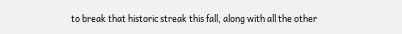to break that historic streak this fall, along with all the other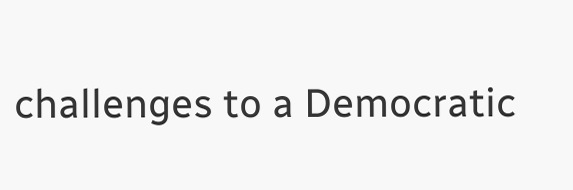challenges to a Democratic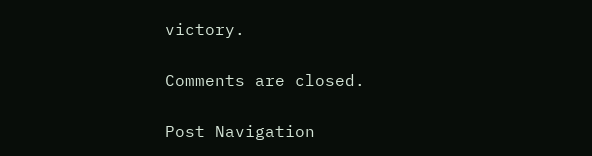victory.

Comments are closed.

Post Navigation